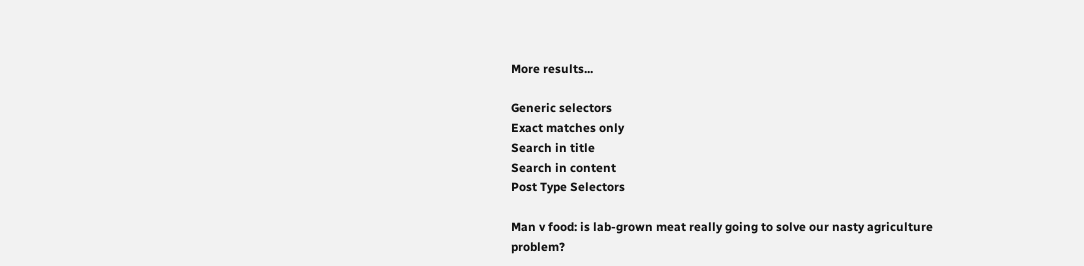More results...

Generic selectors
Exact matches only
Search in title
Search in content
Post Type Selectors

Man v food: is lab-grown meat really going to solve our nasty agriculture problem?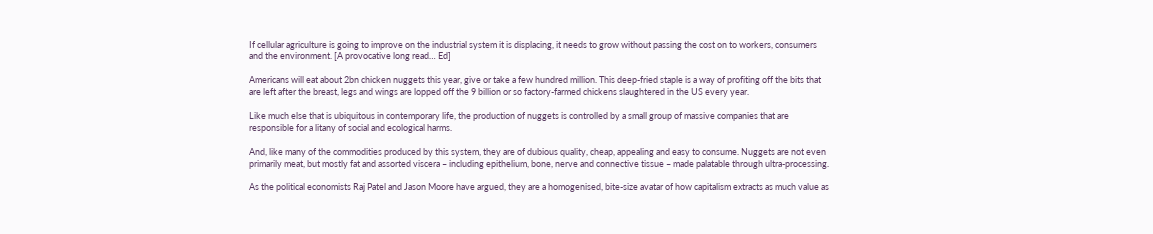If cellular agriculture is going to improve on the industrial system it is displacing, it needs to grow without passing the cost on to workers, consumers and the environment. [A provocative long read… Ed]

Americans will eat about 2bn chicken nuggets this year, give or take a few hundred million. This deep-fried staple is a way of profiting off the bits that are left after the breast, legs and wings are lopped off the 9 billion or so factory-farmed chickens slaughtered in the US every year.

Like much else that is ubiquitous in contemporary life, the production of nuggets is controlled by a small group of massive companies that are responsible for a litany of social and ecological harms.

And, like many of the commodities produced by this system, they are of dubious quality, cheap, appealing and easy to consume. Nuggets are not even primarily meat, but mostly fat and assorted viscera – including epithelium, bone, nerve and connective tissue – made palatable through ultra-processing.

As the political economists Raj Patel and Jason Moore have argued, they are a homogenised, bite-size avatar of how capitalism extracts as much value as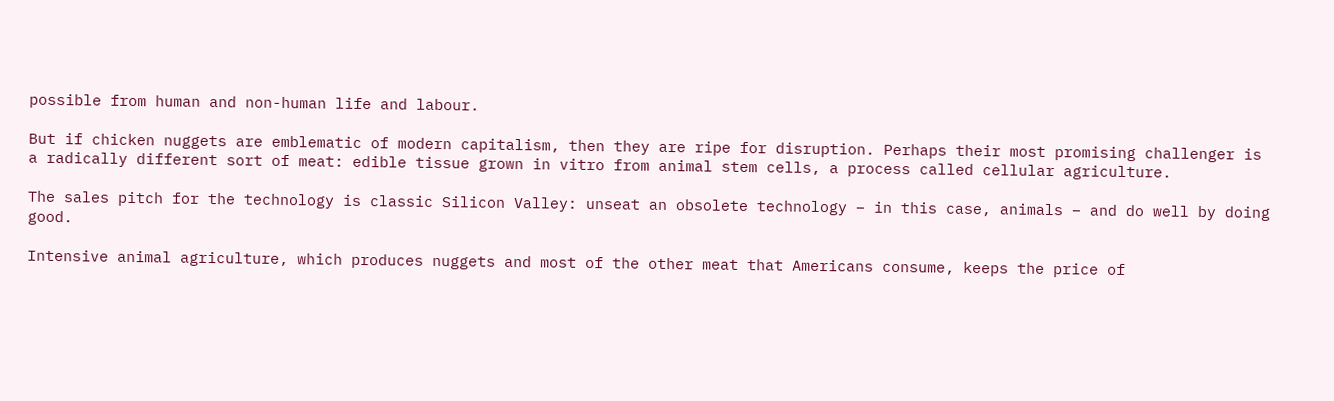possible from human and non-human life and labour.

But if chicken nuggets are emblematic of modern capitalism, then they are ripe for disruption. Perhaps their most promising challenger is a radically different sort of meat: edible tissue grown in vitro from animal stem cells, a process called cellular agriculture.

The sales pitch for the technology is classic Silicon Valley: unseat an obsolete technology – in this case, animals – and do well by doing good.

Intensive animal agriculture, which produces nuggets and most of the other meat that Americans consume, keeps the price of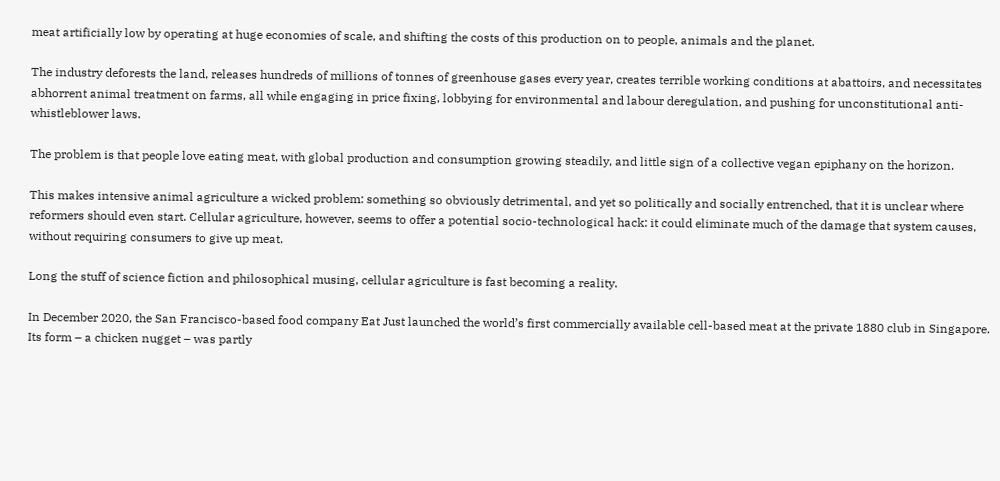meat artificially low by operating at huge economies of scale, and shifting the costs of this production on to people, animals and the planet.

The industry deforests the land, releases hundreds of millions of tonnes of greenhouse gases every year, creates terrible working conditions at abattoirs, and necessitates abhorrent animal treatment on farms, all while engaging in price fixing, lobbying for environmental and labour deregulation, and pushing for unconstitutional anti-whistleblower laws.

The problem is that people love eating meat, with global production and consumption growing steadily, and little sign of a collective vegan epiphany on the horizon.

This makes intensive animal agriculture a wicked problem: something so obviously detrimental, and yet so politically and socially entrenched, that it is unclear where reformers should even start. Cellular agriculture, however, seems to offer a potential socio-technological hack: it could eliminate much of the damage that system causes, without requiring consumers to give up meat.

Long the stuff of science fiction and philosophical musing, cellular agriculture is fast becoming a reality.

In December 2020, the San Francisco-based food company Eat Just launched the world’s first commercially available cell-based meat at the private 1880 club in Singapore. Its form – a chicken nugget – was partly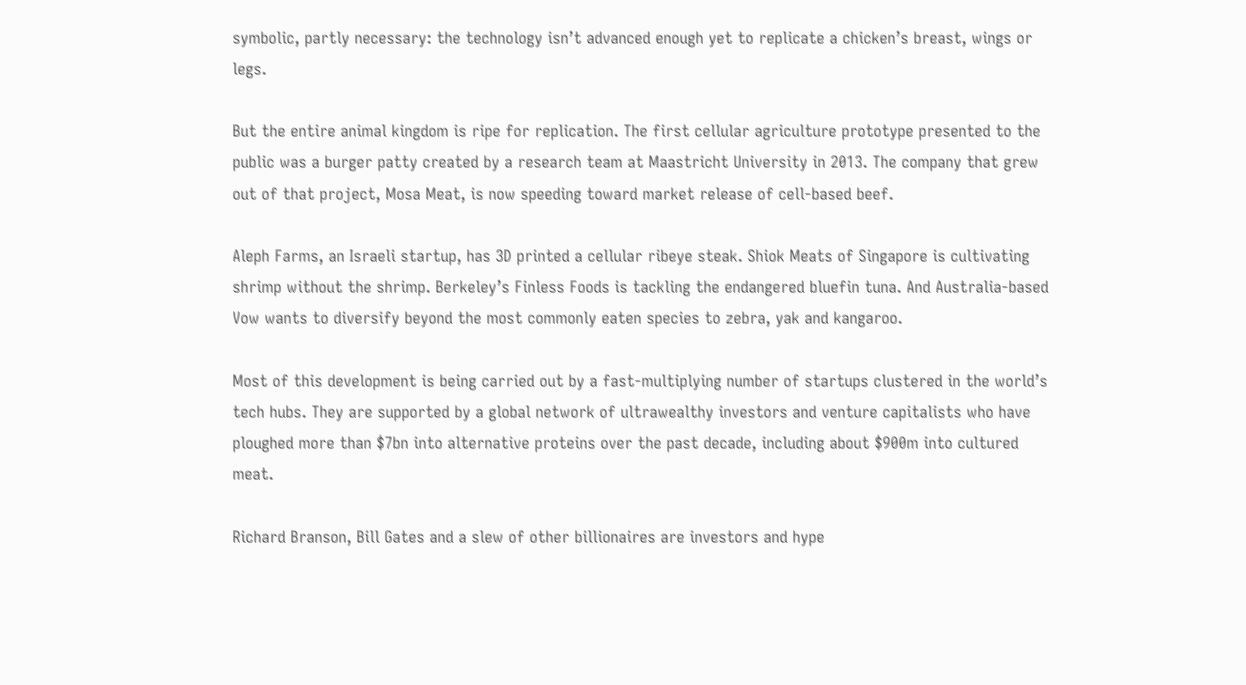symbolic, partly necessary: the technology isn’t advanced enough yet to replicate a chicken’s breast, wings or legs.

But the entire animal kingdom is ripe for replication. The first cellular agriculture prototype presented to the public was a burger patty created by a research team at Maastricht University in 2013. The company that grew out of that project, Mosa Meat, is now speeding toward market release of cell-based beef.

Aleph Farms, an Israeli startup, has 3D printed a cellular ribeye steak. Shiok Meats of Singapore is cultivating shrimp without the shrimp. Berkeley’s Finless Foods is tackling the endangered bluefin tuna. And Australia-based Vow wants to diversify beyond the most commonly eaten species to zebra, yak and kangaroo.

Most of this development is being carried out by a fast-multiplying number of startups clustered in the world’s tech hubs. They are supported by a global network of ultrawealthy investors and venture capitalists who have ploughed more than $7bn into alternative proteins over the past decade, including about $900m into cultured meat.

Richard Branson, Bill Gates and a slew of other billionaires are investors and hype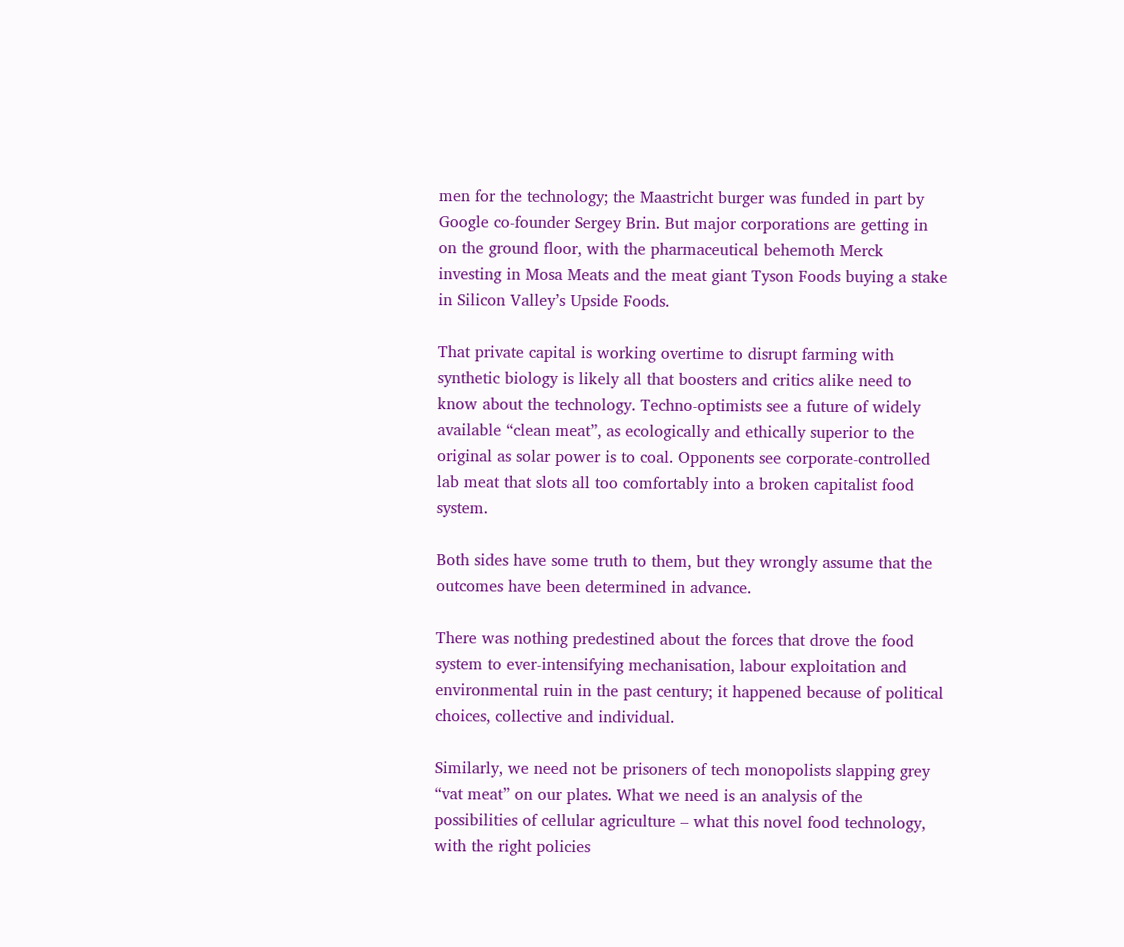men for the technology; the Maastricht burger was funded in part by Google co-founder Sergey Brin. But major corporations are getting in on the ground floor, with the pharmaceutical behemoth Merck investing in Mosa Meats and the meat giant Tyson Foods buying a stake in Silicon Valley’s Upside Foods.

That private capital is working overtime to disrupt farming with synthetic biology is likely all that boosters and critics alike need to know about the technology. Techno-optimists see a future of widely available “clean meat”, as ecologically and ethically superior to the original as solar power is to coal. Opponents see corporate-controlled lab meat that slots all too comfortably into a broken capitalist food system.

Both sides have some truth to them, but they wrongly assume that the outcomes have been determined in advance.

There was nothing predestined about the forces that drove the food system to ever-intensifying mechanisation, labour exploitation and environmental ruin in the past century; it happened because of political choices, collective and individual.

Similarly, we need not be prisoners of tech monopolists slapping grey “vat meat” on our plates. What we need is an analysis of the possibilities of cellular agriculture – what this novel food technology, with the right policies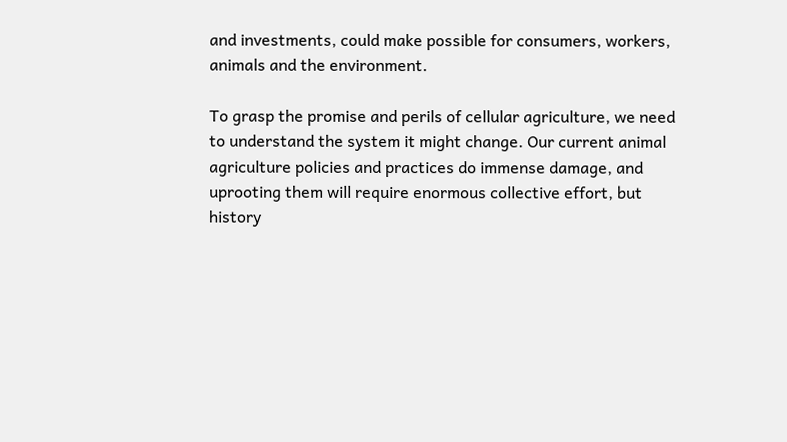and investments, could make possible for consumers, workers, animals and the environment.

To grasp the promise and perils of cellular agriculture, we need to understand the system it might change. Our current animal agriculture policies and practices do immense damage, and uprooting them will require enormous collective effort, but history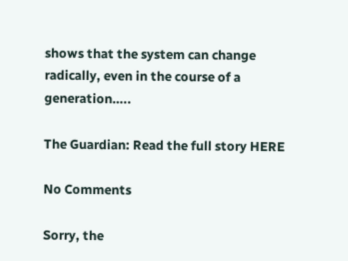shows that the system can change radically, even in the course of a generation…..

The Guardian: Read the full story HERE

No Comments

Sorry, the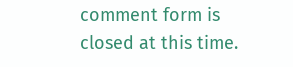comment form is closed at this time.